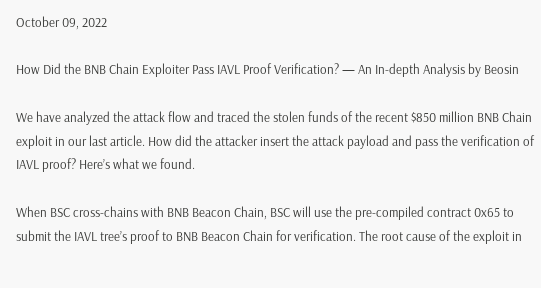October 09, 2022

How Did the BNB Chain Exploiter Pass IAVL Proof Verification? — An In-depth Analysis by Beosin

We have analyzed the attack flow and traced the stolen funds of the recent $850 million BNB Chain exploit in our last article. How did the attacker insert the attack payload and pass the verification of IAVL proof? Here’s what we found.

When BSC cross-chains with BNB Beacon Chain, BSC will use the pre-compiled contract 0x65 to submit the IAVL tree’s proof to BNB Beacon Chain for verification. The root cause of the exploit in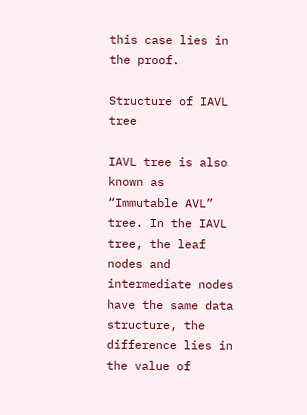this case lies in the proof.

Structure of IAVL tree

IAVL tree is also known as “Immutable AVL” tree. In the IAVL tree, the leaf nodes and intermediate nodes have the same data structure, the difference lies in the value of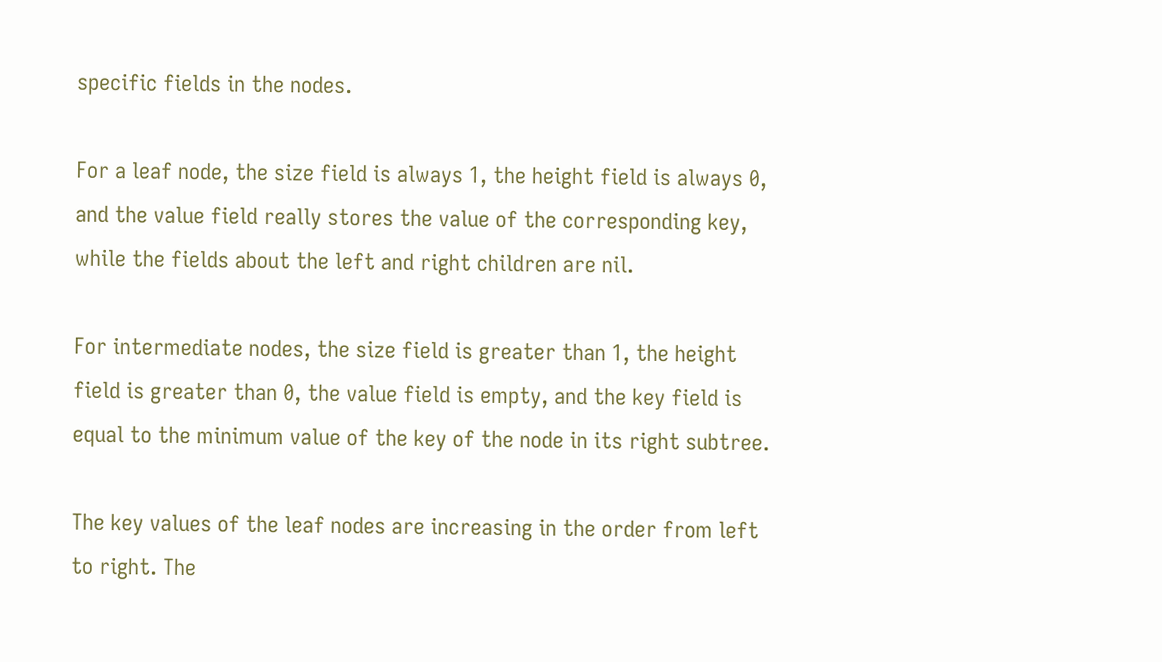specific fields in the nodes.

For a leaf node, the size field is always 1, the height field is always 0, and the value field really stores the value of the corresponding key, while the fields about the left and right children are nil.

For intermediate nodes, the size field is greater than 1, the height field is greater than 0, the value field is empty, and the key field is equal to the minimum value of the key of the node in its right subtree.

The key values of the leaf nodes are increasing in the order from left to right. The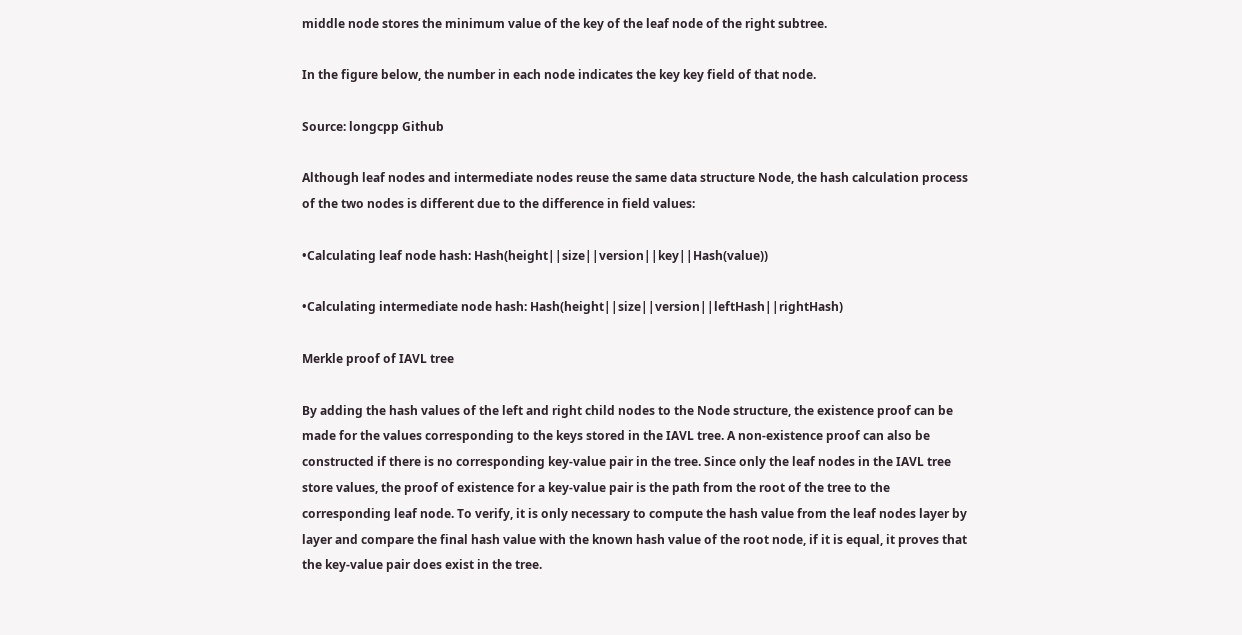middle node stores the minimum value of the key of the leaf node of the right subtree.

In the figure below, the number in each node indicates the key key field of that node.

Source: longcpp Github

Although leaf nodes and intermediate nodes reuse the same data structure Node, the hash calculation process of the two nodes is different due to the difference in field values:

•Calculating leaf node hash: Hash(height||size||version||key||Hash(value))

•Calculating intermediate node hash: Hash(height||size||version||leftHash||rightHash)

Merkle proof of IAVL tree

By adding the hash values of the left and right child nodes to the Node structure, the existence proof can be made for the values corresponding to the keys stored in the IAVL tree. A non-existence proof can also be constructed if there is no corresponding key-value pair in the tree. Since only the leaf nodes in the IAVL tree store values, the proof of existence for a key-value pair is the path from the root of the tree to the corresponding leaf node. To verify, it is only necessary to compute the hash value from the leaf nodes layer by layer and compare the final hash value with the known hash value of the root node, if it is equal, it proves that the key-value pair does exist in the tree.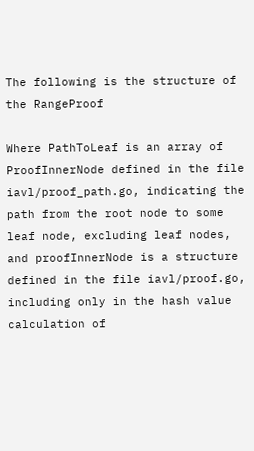The following is the structure of the RangeProof

Where PathToLeaf is an array of ProofInnerNode defined in the file iavl/proof_path.go, indicating the path from the root node to some leaf node, excluding leaf nodes, and proofInnerNode is a structure defined in the file iavl/proof.go, including only in the hash value calculation of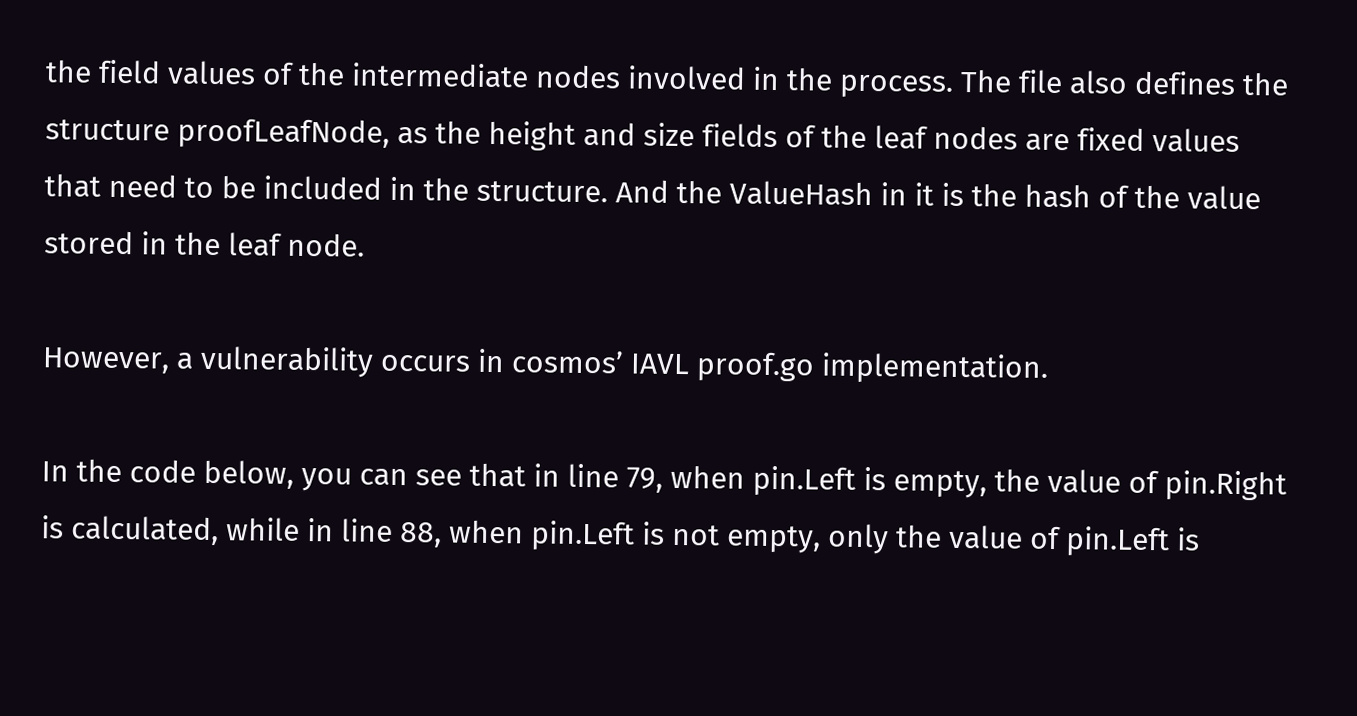the field values of the intermediate nodes involved in the process. The file also defines the structure proofLeafNode, as the height and size fields of the leaf nodes are fixed values that need to be included in the structure. And the ValueHash in it is the hash of the value stored in the leaf node.

However, a vulnerability occurs in cosmos’ IAVL proof.go implementation.

In the code below, you can see that in line 79, when pin.Left is empty, the value of pin.Right is calculated, while in line 88, when pin.Left is not empty, only the value of pin.Left is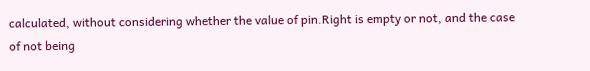calculated, without considering whether the value of pin.Right is empty or not, and the case of not being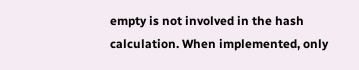empty is not involved in the hash calculation. When implemented, only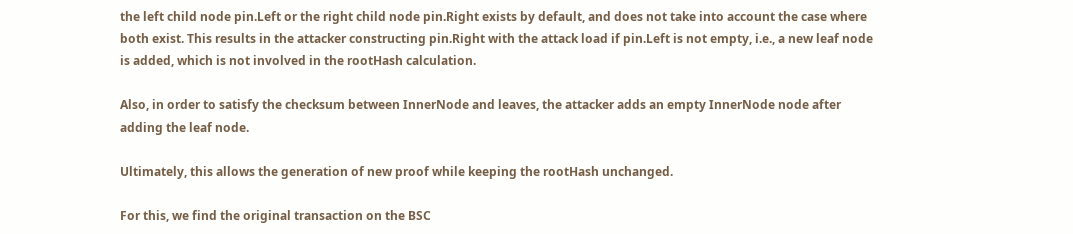the left child node pin.Left or the right child node pin.Right exists by default, and does not take into account the case where both exist. This results in the attacker constructing pin.Right with the attack load if pin.Left is not empty, i.e., a new leaf node is added, which is not involved in the rootHash calculation.

Also, in order to satisfy the checksum between InnerNode and leaves, the attacker adds an empty InnerNode node after adding the leaf node.

Ultimately, this allows the generation of new proof while keeping the rootHash unchanged.

For this, we find the original transaction on the BSC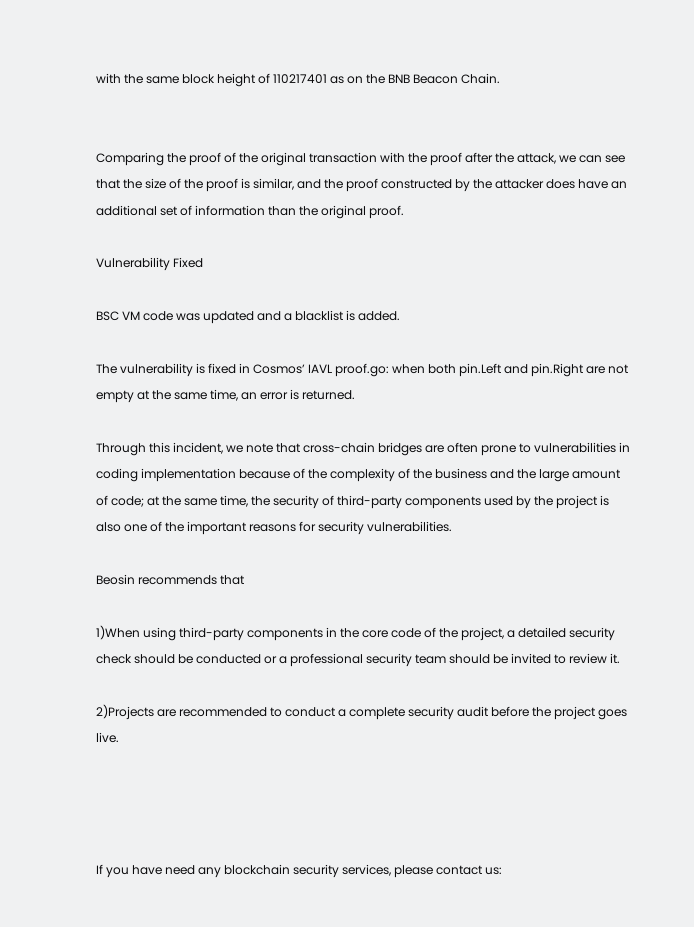with the same block height of 110217401 as on the BNB Beacon Chain.


Comparing the proof of the original transaction with the proof after the attack, we can see that the size of the proof is similar, and the proof constructed by the attacker does have an additional set of information than the original proof.

Vulnerability Fixed

BSC VM code was updated and a blacklist is added.

The vulnerability is fixed in Cosmos’ IAVL proof.go: when both pin.Left and pin.Right are not empty at the same time, an error is returned.

Through this incident, we note that cross-chain bridges are often prone to vulnerabilities in coding implementation because of the complexity of the business and the large amount of code; at the same time, the security of third-party components used by the project is also one of the important reasons for security vulnerabilities.

Beosin recommends that

1)When using third-party components in the core code of the project, a detailed security check should be conducted or a professional security team should be invited to review it.

2)Projects are recommended to conduct a complete security audit before the project goes live.




If you have need any blockchain security services, please contact us: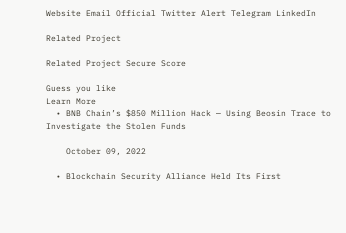Website Email Official Twitter Alert Telegram LinkedIn

Related Project

Related Project Secure Score

Guess you like
Learn More
  • BNB Chain’s $850 Million Hack — Using Beosin Trace to Investigate the Stolen Funds

    October 09, 2022

  • Blockchain Security Alliance Held Its First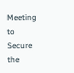Meeting to Secure the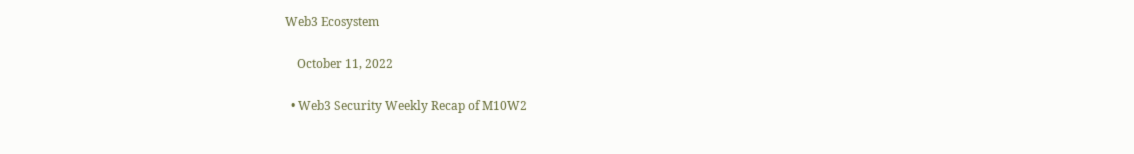Web3 Ecosystem

    October 11, 2022

  • Web3 Security Weekly Recap of M10W2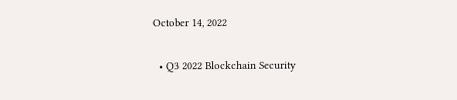October 14, 2022

  • Q3 2022 Blockchain Security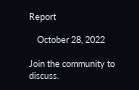Report

    October 28, 2022

Join the community to discuss.